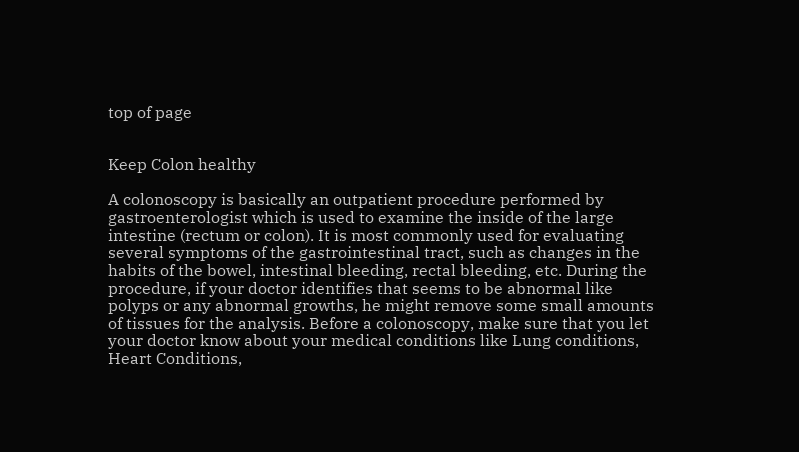top of page


Keep Colon healthy

A colonoscopy is basically an outpatient procedure performed by gastroenterologist which is used to examine the inside of the large intestine (rectum or colon). It is most commonly used for evaluating several symptoms of the gastrointestinal tract, such as changes in the habits of the bowel, intestinal bleeding, rectal bleeding, etc. During the procedure, if your doctor identifies that seems to be abnormal like polyps or any abnormal growths, he might remove some small amounts of tissues for the analysis. Before a colonoscopy, make sure that you let your doctor know about your medical conditions like Lung conditions, Heart Conditions,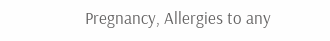Pregnancy, Allergies to any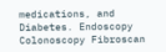medications, and Diabetes. Endoscopy Colonoscopy Fibroscan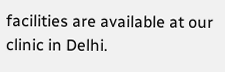facilities are available at our clinic in Delhi.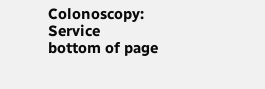Colonoscopy: Service
bottom of page